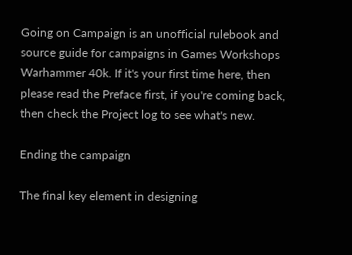Going on Campaign is an unofficial rulebook and source guide for campaigns in Games Workshops Warhammer 40k. If it's your first time here, then please read the Preface first, if you're coming back, then check the Project log to see what's new.

Ending the campaign

The final key element in designing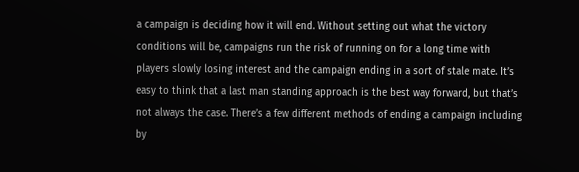a campaign is deciding how it will end. Without setting out what the victory conditions will be, campaigns run the risk of running on for a long time with players slowly losing interest and the campaign ending in a sort of stale mate. It’s easy to think that a last man standing approach is the best way forward, but that’s not always the case. There’s a few different methods of ending a campaign including by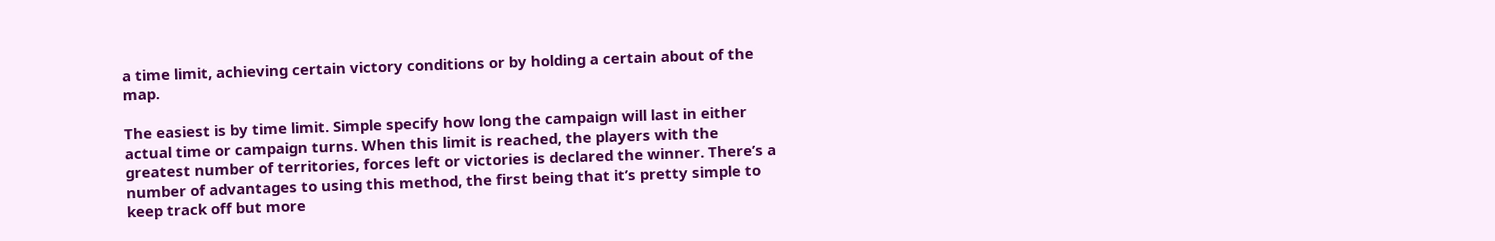a time limit, achieving certain victory conditions or by holding a certain about of the map.

The easiest is by time limit. Simple specify how long the campaign will last in either actual time or campaign turns. When this limit is reached, the players with the greatest number of territories, forces left or victories is declared the winner. There’s a number of advantages to using this method, the first being that it’s pretty simple to keep track off but more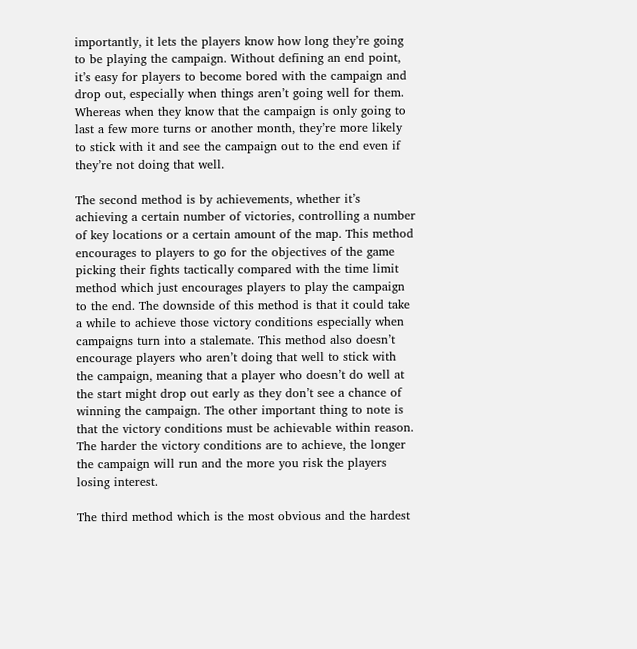importantly, it lets the players know how long they’re going to be playing the campaign. Without defining an end point, it’s easy for players to become bored with the campaign and drop out, especially when things aren’t going well for them. Whereas when they know that the campaign is only going to last a few more turns or another month, they’re more likely to stick with it and see the campaign out to the end even if they’re not doing that well.

The second method is by achievements, whether it’s achieving a certain number of victories, controlling a number of key locations or a certain amount of the map. This method encourages to players to go for the objectives of the game picking their fights tactically compared with the time limit method which just encourages players to play the campaign to the end. The downside of this method is that it could take a while to achieve those victory conditions especially when campaigns turn into a stalemate. This method also doesn’t encourage players who aren’t doing that well to stick with the campaign, meaning that a player who doesn’t do well at the start might drop out early as they don’t see a chance of winning the campaign. The other important thing to note is that the victory conditions must be achievable within reason. The harder the victory conditions are to achieve, the longer the campaign will run and the more you risk the players losing interest.

The third method which is the most obvious and the hardest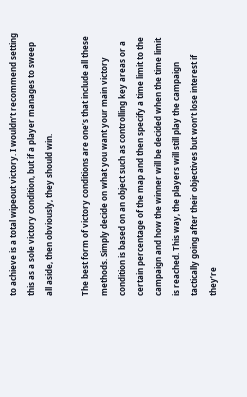to achieve is a total wipeout victory. I wouldn’t recommend setting this as a sole victory condition, but if a player manages to sweep all aside, then obviously, they should win.

The best form of victory conditions are one’s that include all these methods. Simply decide on what you want your main victory condition is based on an object such as controlling key areas or a certain percentage of the map and then specify a time limit to the campaign and how the winner will be decided when the time limit is reached. This way, the players will still play the campaign tactically going after their objectives but won’t lose interest if they’re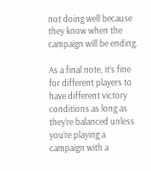not doing well because they know when the campaign will be ending.

As a final note, it’s fine for different players to have different victory conditions as long as they’re balanced unless you’re playing a campaign with a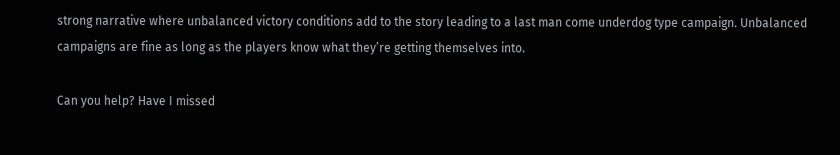strong narrative where unbalanced victory conditions add to the story leading to a last man come underdog type campaign. Unbalanced campaigns are fine as long as the players know what they’re getting themselves into.

Can you help? Have I missed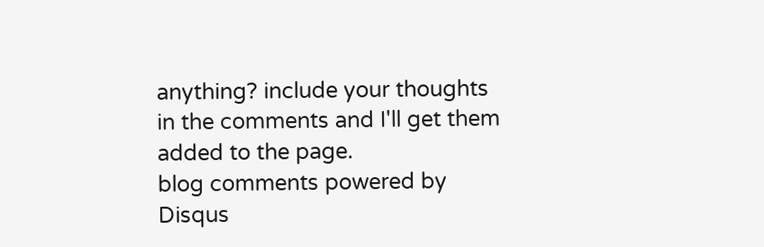anything? include your thoughts in the comments and I'll get them added to the page.
blog comments powered by Disqus